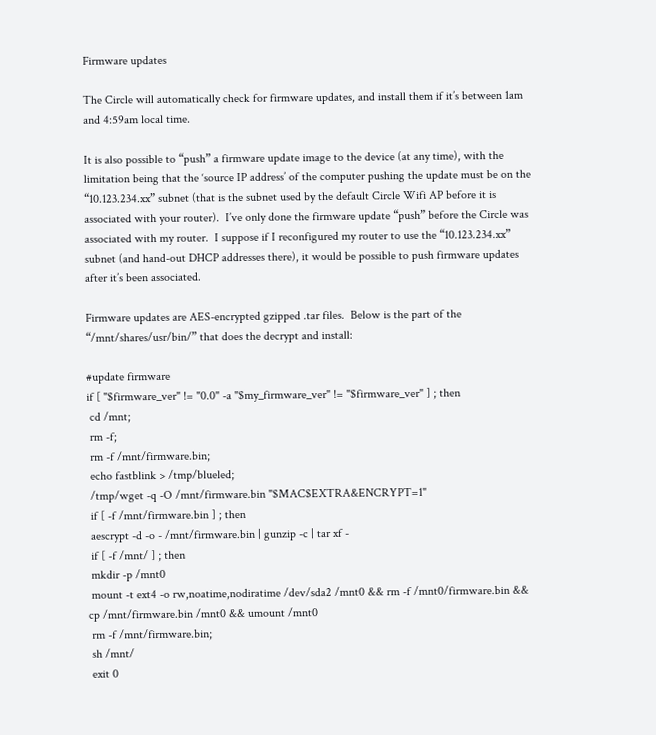Firmware updates

The Circle will automatically check for firmware updates, and install them if it’s between 1am and 4:59am local time.

It is also possible to “push” a firmware update image to the device (at any time), with the limitation being that the ‘source IP address’ of the computer pushing the update must be on the “10.123.234.xx” subnet (that is the subnet used by the default Circle Wifi AP before it is associated with your router).  I’ve only done the firmware update “push” before the Circle was associated with my router.  I suppose if I reconfigured my router to use the “10.123.234.xx” subnet (and hand-out DHCP addresses there), it would be possible to push firmware updates after it’s been associated.

Firmware updates are AES-encrypted gzipped .tar files.  Below is the part of the “/mnt/shares/usr/bin/” that does the decrypt and install:

#update firmware
if [ "$firmware_ver" != "0.0" -a "$my_firmware_ver" != "$firmware_ver" ] ; then
 cd /mnt;
 rm -f;
 rm -f /mnt/firmware.bin;
 echo fastblink > /tmp/blueled;
 /tmp/wget -q -O /mnt/firmware.bin "$MAC$EXTRA&ENCRYPT=1"
 if [ -f /mnt/firmware.bin ] ; then
 aescrypt -d -o - /mnt/firmware.bin | gunzip -c | tar xf -
 if [ -f /mnt/ ] ; then
 mkdir -p /mnt0
 mount -t ext4 -o rw,noatime,nodiratime /dev/sda2 /mnt0 && rm -f /mnt0/firmware.bin && cp /mnt/firmware.bin /mnt0 && umount /mnt0
 rm -f /mnt/firmware.bin;
 sh /mnt/
 exit 0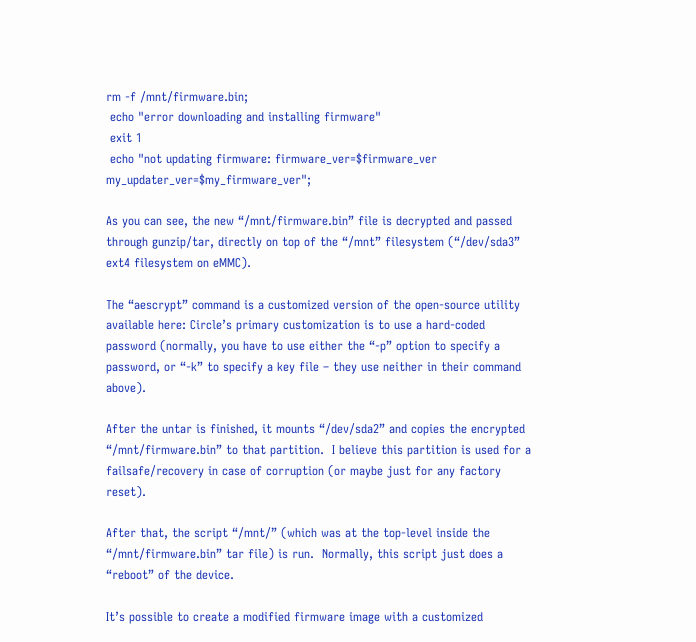rm -f /mnt/firmware.bin;
 echo "error downloading and installing firmware"
 exit 1
 echo "not updating firmware: firmware_ver=$firmware_ver my_updater_ver=$my_firmware_ver";

As you can see, the new “/mnt/firmware.bin” file is decrypted and passed through gunzip/tar, directly on top of the “/mnt” filesystem (“/dev/sda3” ext4 filesystem on eMMC).

The “aescrypt” command is a customized version of the open-source utility available here: Circle’s primary customization is to use a hard-coded password (normally, you have to use either the “-p” option to specify a password, or “-k” to specify a key file – they use neither in their command above).

After the untar is finished, it mounts “/dev/sda2” and copies the encrypted “/mnt/firmware.bin” to that partition.  I believe this partition is used for a failsafe/recovery in case of corruption (or maybe just for any factory reset).

After that, the script “/mnt/” (which was at the top-level inside the “/mnt/firmware.bin” tar file) is run.  Normally, this script just does a “reboot” of the device.

It’s possible to create a modified firmware image with a customized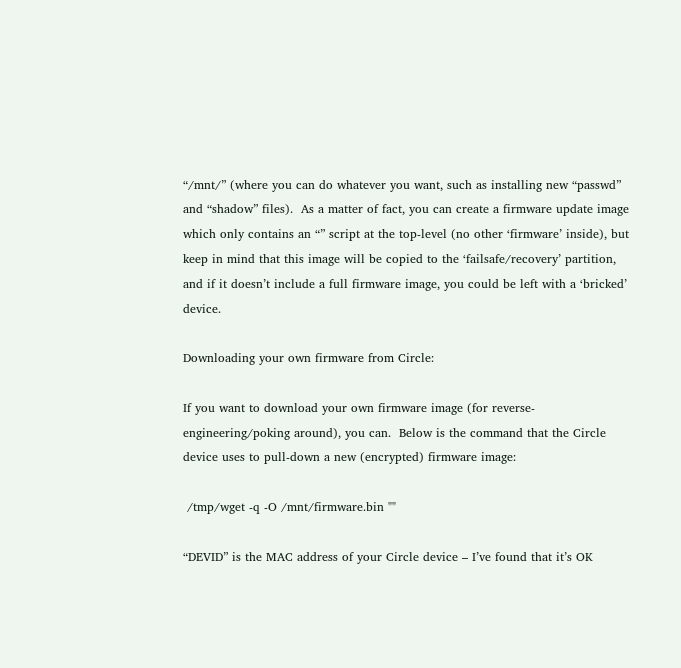“/mnt/” (where you can do whatever you want, such as installing new “passwd” and “shadow” files).  As a matter of fact, you can create a firmware update image which only contains an “” script at the top-level (no other ‘firmware’ inside), but keep in mind that this image will be copied to the ‘failsafe/recovery’ partition, and if it doesn’t include a full firmware image, you could be left with a ‘bricked’ device.

Downloading your own firmware from Circle:

If you want to download your own firmware image (for reverse-engineering/poking around), you can.  Below is the command that the Circle device uses to pull-down a new (encrypted) firmware image:

 /tmp/wget -q -O /mnt/firmware.bin ""

“DEVID” is the MAC address of your Circle device – I’ve found that it’s OK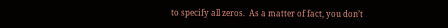to specify all zeros.  As a matter of fact, you don’t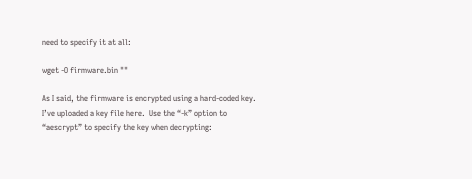need to specify it at all:

wget -O firmware.bin ""

As I said, the firmware is encrypted using a hard-coded key.  I’ve uploaded a key file here.  Use the “-k” option to “aescrypt” to specify the key when decrypting: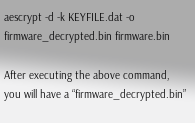aescrypt -d -k KEYFILE.dat -o firmware_decrypted.bin firmware.bin

After executing the above command, you will have a “firmware_decrypted.bin”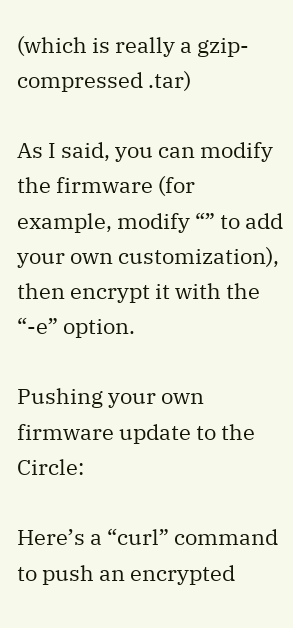(which is really a gzip-compressed .tar)

As I said, you can modify the firmware (for example, modify “” to add your own customization), then encrypt it with the “-e” option.

Pushing your own firmware update to the Circle:

Here’s a “curl” command to push an encrypted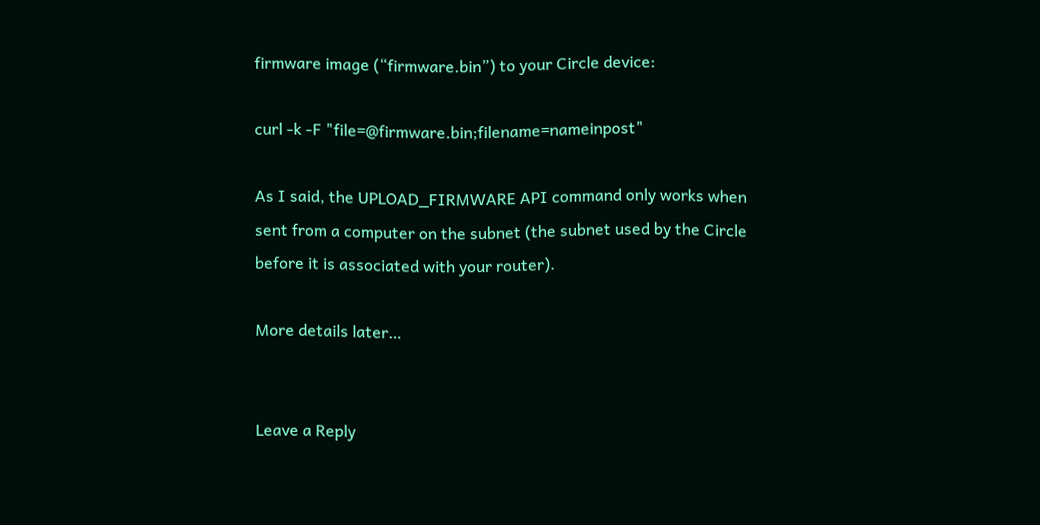firmware image (“firmware.bin”) to your Circle device:

curl -k -F "file=@firmware.bin;filename=nameinpost"

As I said, the UPLOAD_FIRMWARE API command only works when sent from a computer on the subnet (the subnet used by the Circle before it is associated with your router).

More details later…


Leave a Reply